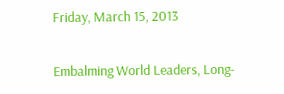Friday, March 15, 2013

Embalming World Leaders, Long-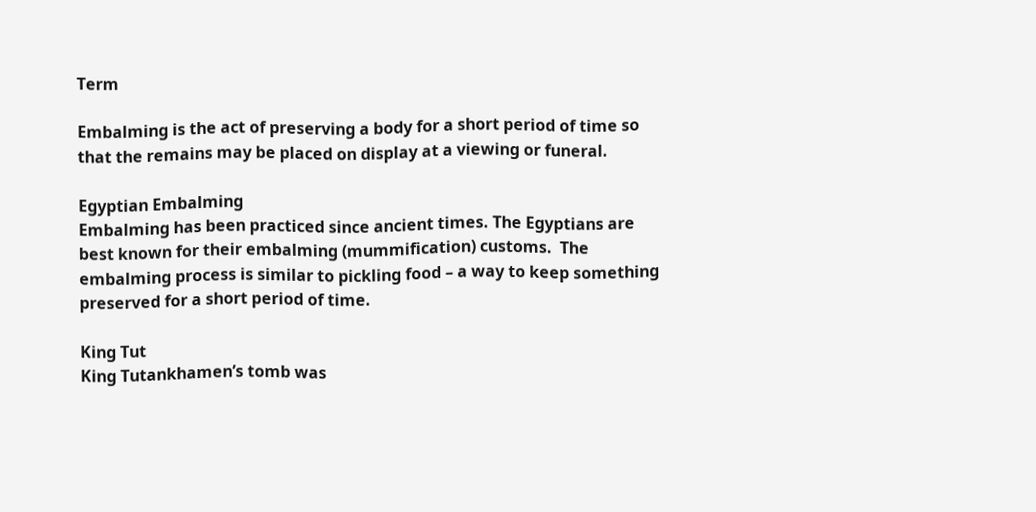Term

Embalming is the act of preserving a body for a short period of time so that the remains may be placed on display at a viewing or funeral.

Egyptian Embalming
Embalming has been practiced since ancient times. The Egyptians are best known for their embalming (mummification) customs.  The embalming process is similar to pickling food – a way to keep something preserved for a short period of time.

King Tut
King Tutankhamen’s tomb was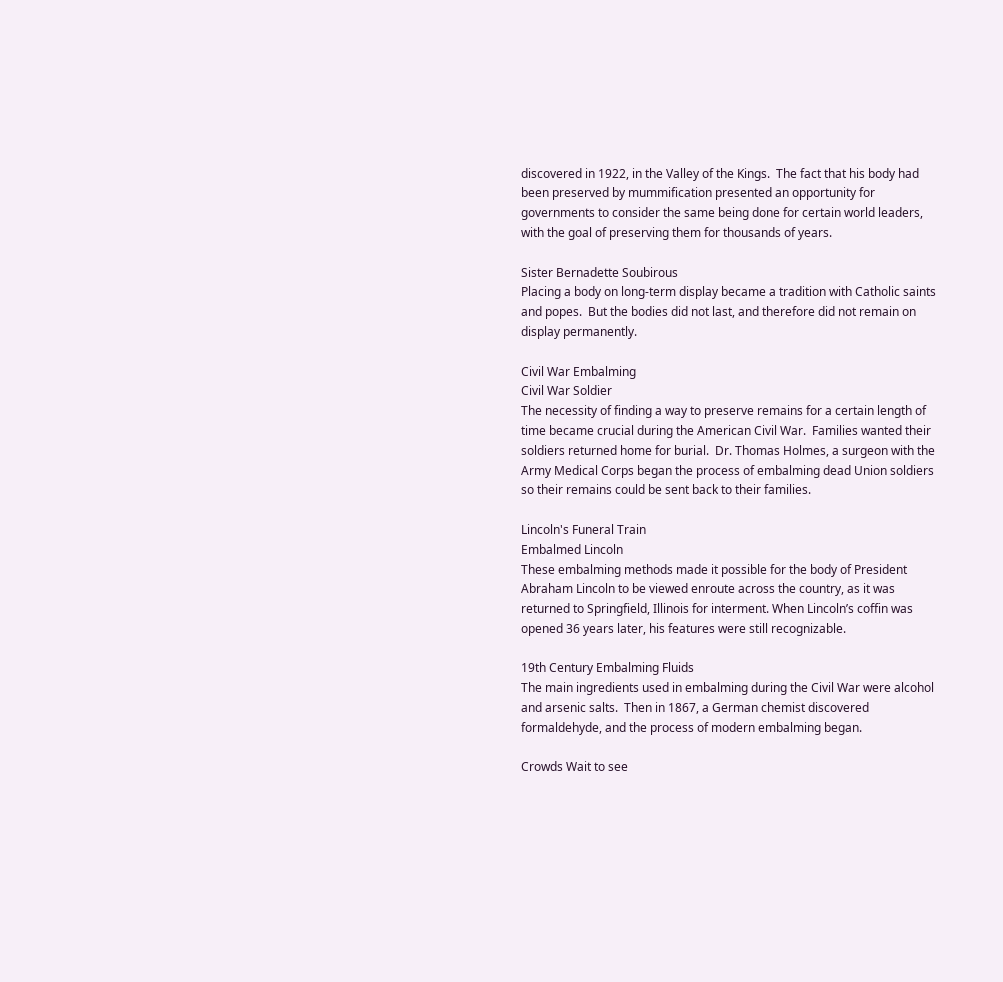discovered in 1922, in the Valley of the Kings.  The fact that his body had been preserved by mummification presented an opportunity for governments to consider the same being done for certain world leaders, with the goal of preserving them for thousands of years.

Sister Bernadette Soubirous
Placing a body on long-term display became a tradition with Catholic saints and popes.  But the bodies did not last, and therefore did not remain on display permanently.

Civil War Embalming
Civil War Soldier
The necessity of finding a way to preserve remains for a certain length of time became crucial during the American Civil War.  Families wanted their soldiers returned home for burial.  Dr. Thomas Holmes, a surgeon with the Army Medical Corps began the process of embalming dead Union soldiers so their remains could be sent back to their families.

Lincoln's Funeral Train
Embalmed Lincoln
These embalming methods made it possible for the body of President Abraham Lincoln to be viewed enroute across the country, as it was returned to Springfield, Illinois for interment. When Lincoln’s coffin was opened 36 years later, his features were still recognizable.

19th Century Embalming Fluids
The main ingredients used in embalming during the Civil War were alcohol and arsenic salts.  Then in 1867, a German chemist discovered formaldehyde, and the process of modern embalming began.

Crowds Wait to see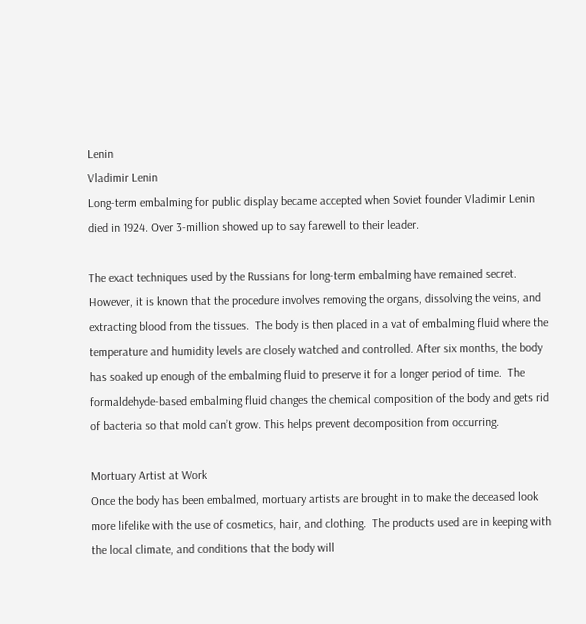Lenin
Vladimir Lenin
Long-term embalming for public display became accepted when Soviet founder Vladimir Lenin died in 1924. Over 3-million showed up to say farewell to their leader.

The exact techniques used by the Russians for long-term embalming have remained secret. However, it is known that the procedure involves removing the organs, dissolving the veins, and extracting blood from the tissues.  The body is then placed in a vat of embalming fluid where the temperature and humidity levels are closely watched and controlled. After six months, the body has soaked up enough of the embalming fluid to preserve it for a longer period of time.  The formaldehyde-based embalming fluid changes the chemical composition of the body and gets rid of bacteria so that mold can’t grow. This helps prevent decomposition from occurring.

Mortuary Artist at Work
Once the body has been embalmed, mortuary artists are brought in to make the deceased look more lifelike with the use of cosmetics, hair, and clothing.  The products used are in keeping with the local climate, and conditions that the body will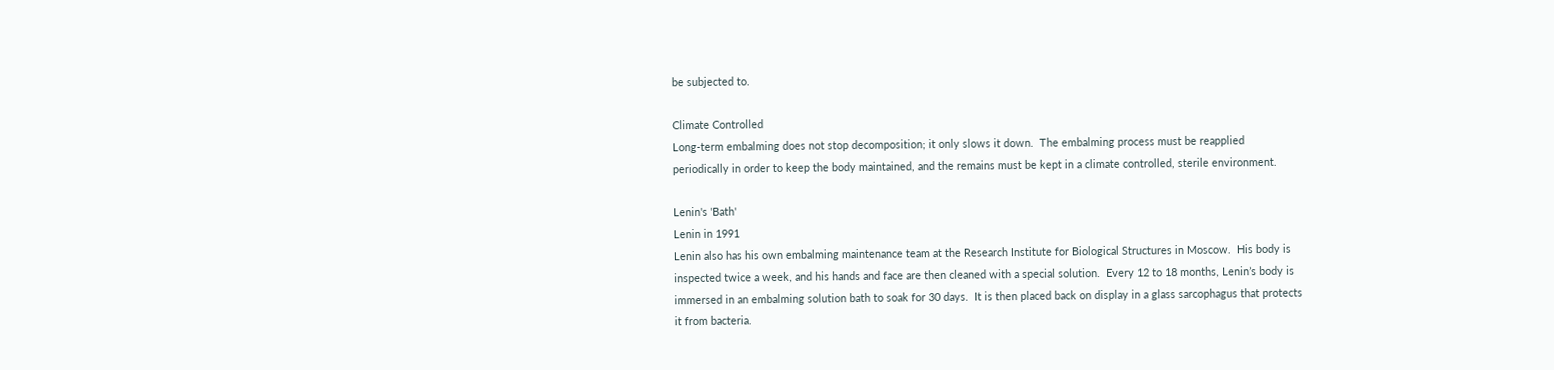be subjected to.

Climate Controlled
Long-term embalming does not stop decomposition; it only slows it down.  The embalming process must be reapplied periodically in order to keep the body maintained, and the remains must be kept in a climate controlled, sterile environment.

Lenin's 'Bath'
Lenin in 1991
Lenin also has his own embalming maintenance team at the Research Institute for Biological Structures in Moscow.  His body is inspected twice a week, and his hands and face are then cleaned with a special solution.  Every 12 to 18 months, Lenin’s body is immersed in an embalming solution bath to soak for 30 days.  It is then placed back on display in a glass sarcophagus that protects it from bacteria.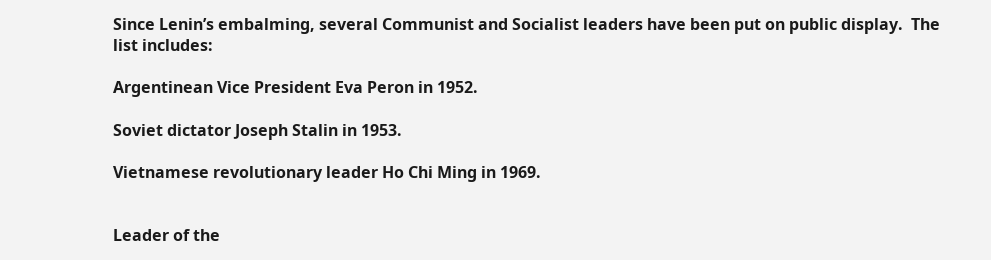Since Lenin’s embalming, several Communist and Socialist leaders have been put on public display.  The list includes:

Argentinean Vice President Eva Peron in 1952.

Soviet dictator Joseph Stalin in 1953.

Vietnamese revolutionary leader Ho Chi Ming in 1969.


Leader of the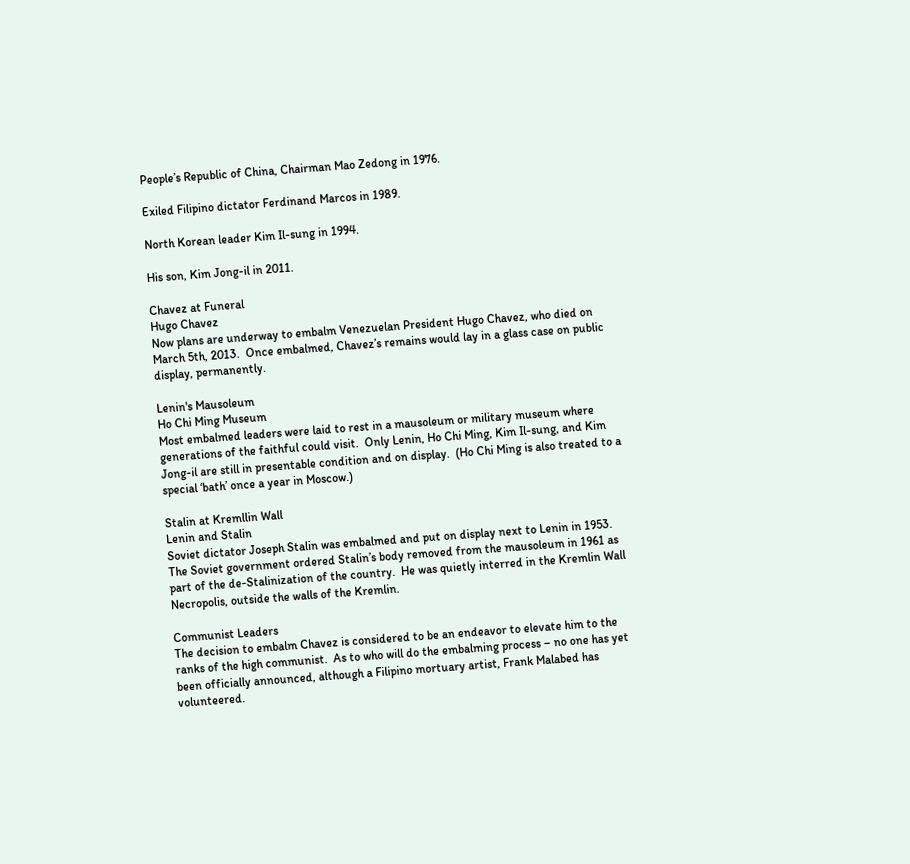People’s Republic of China, Chairman Mao Zedong in 1976.

Exiled Filipino dictator Ferdinand Marcos in 1989.

North Korean leader Kim Il-sung in 1994.

His son, Kim Jong-il in 2011.

Chavez at Funeral
Hugo Chavez
Now plans are underway to embalm Venezuelan President Hugo Chavez, who died on March 5th, 2013.  Once embalmed, Chavez’s remains would lay in a glass case on public display, permanently.

Lenin's Mausoleum
Ho Chi Ming Museum
Most embalmed leaders were laid to rest in a mausoleum or military museum where generations of the faithful could visit.  Only Lenin, Ho Chi Ming, Kim Il-sung, and Kim Jong-il are still in presentable condition and on display.  (Ho Chi Ming is also treated to a special ‘bath’ once a year in Moscow.)

Stalin at Kremllin Wall
Lenin and Stalin
Soviet dictator Joseph Stalin was embalmed and put on display next to Lenin in 1953.  The Soviet government ordered Stalin’s body removed from the mausoleum in 1961 as part of the de-Stalinization of the country.  He was quietly interred in the Kremlin Wall Necropolis, outside the walls of the Kremlin.

Communist Leaders
The decision to embalm Chavez is considered to be an endeavor to elevate him to the ranks of the high communist.  As to who will do the embalming process – no one has yet been officially announced, although a Filipino mortuary artist, Frank Malabed has volunteered.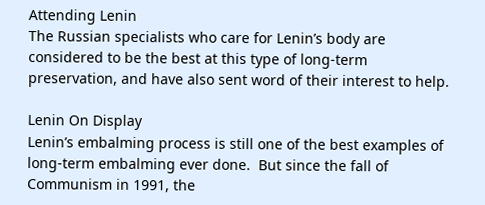Attending Lenin
The Russian specialists who care for Lenin’s body are considered to be the best at this type of long-term preservation, and have also sent word of their interest to help.

Lenin On Display
Lenin’s embalming process is still one of the best examples of long-term embalming ever done.  But since the fall of Communism in 1991, the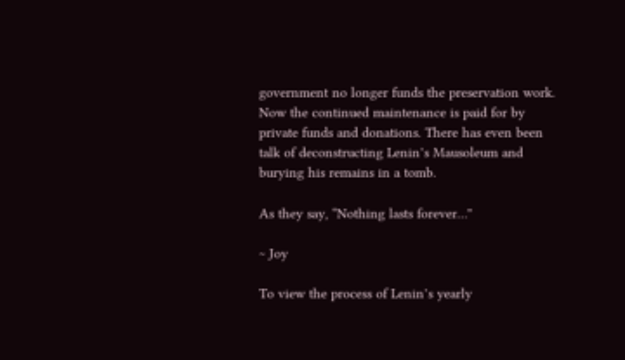government no longer funds the preservation work.  Now the continued maintenance is paid for by private funds and donations. There has even been talk of deconstructing Lenin’s Mausoleum and burying his remains in a tomb.

As they say, “Nothing lasts forever…”

~ Joy

To view the process of Lenin’s yearly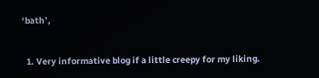‘bath’,


  1. Very informative blog if a little creepy for my liking.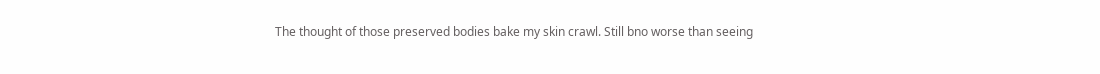The thought of those preserved bodies bake my skin crawl. Still bno worse than seeing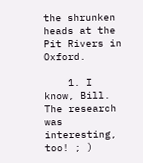the shrunken heads at the Pit Rivers in Oxford.

    1. I know, Bill. The research was interesting, too! ; )